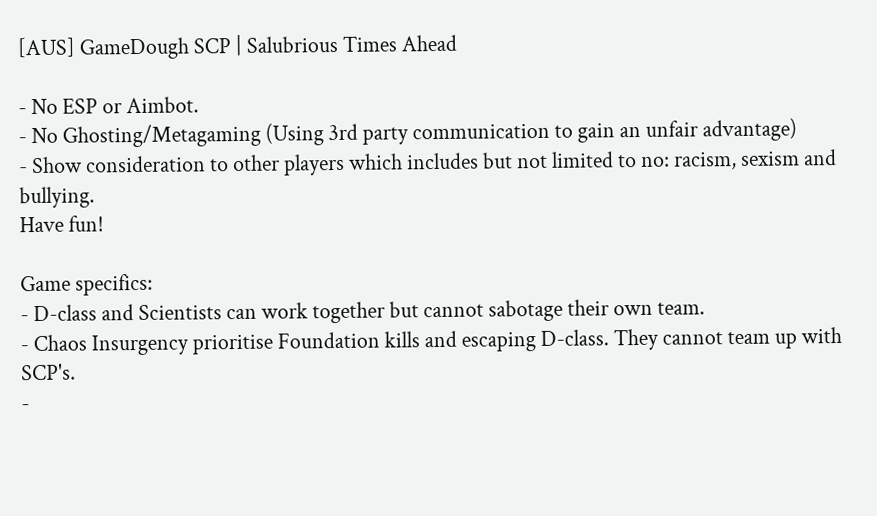[AUS] GameDough SCP | Salubrious Times Ahead

- No ESP or Aimbot.
- No Ghosting/Metagaming (Using 3rd party communication to gain an unfair advantage)
- Show consideration to other players which includes but not limited to no: racism, sexism and bullying.
Have fun!

Game specifics:
- D-class and Scientists can work together but cannot sabotage their own team.
- Chaos Insurgency prioritise Foundation kills and escaping D-class. They cannot team up with SCP's.
-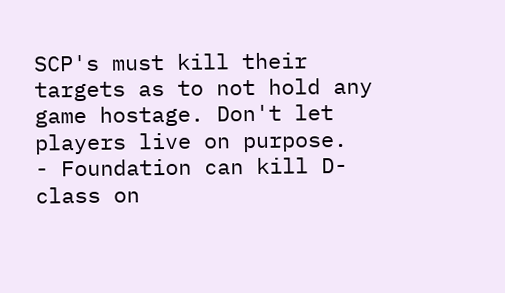SCP's must kill their targets as to not hold any game hostage. Don't let players live on purpose.
- Foundation can kill D-class on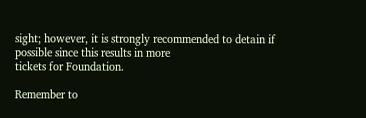sight; however, it is strongly recommended to detain if possible since this results in more
tickets for Foundation.

Remember to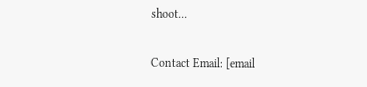shoot...

Contact Email: [email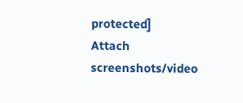protected]
Attach screenshots/video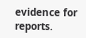evidence for reports.